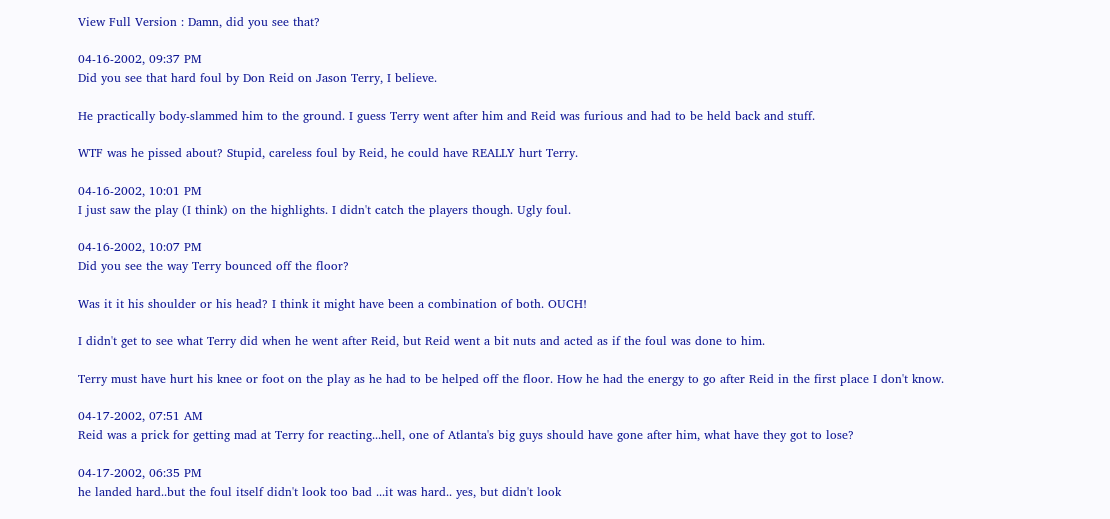View Full Version : Damn, did you see that?

04-16-2002, 09:37 PM
Did you see that hard foul by Don Reid on Jason Terry, I believe.

He practically body-slammed him to the ground. I guess Terry went after him and Reid was furious and had to be held back and stuff.

WTF was he pissed about? Stupid, careless foul by Reid, he could have REALLY hurt Terry.

04-16-2002, 10:01 PM
I just saw the play (I think) on the highlights. I didn't catch the players though. Ugly foul.

04-16-2002, 10:07 PM
Did you see the way Terry bounced off the floor?

Was it it his shoulder or his head? I think it might have been a combination of both. OUCH!

I didn't get to see what Terry did when he went after Reid, but Reid went a bit nuts and acted as if the foul was done to him.

Terry must have hurt his knee or foot on the play as he had to be helped off the floor. How he had the energy to go after Reid in the first place I don't know.

04-17-2002, 07:51 AM
Reid was a prick for getting mad at Terry for reacting...hell, one of Atlanta's big guys should have gone after him, what have they got to lose?

04-17-2002, 06:35 PM
he landed hard..but the foul itself didn't look too bad ...it was hard.. yes, but didn't look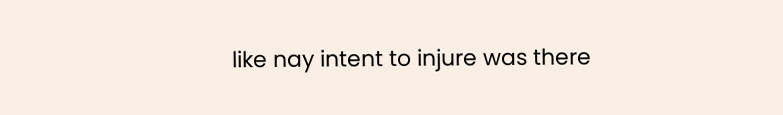like nay intent to injure was there